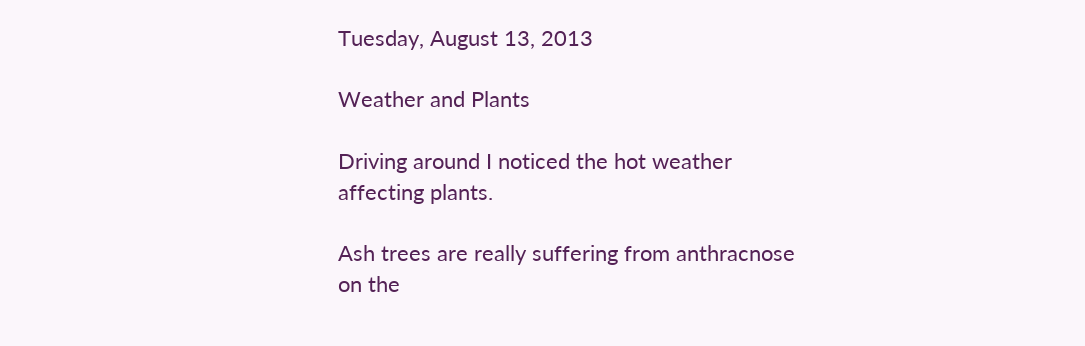Tuesday, August 13, 2013

Weather and Plants

Driving around I noticed the hot weather
affecting plants.

Ash trees are really suffering from anthracnose
on the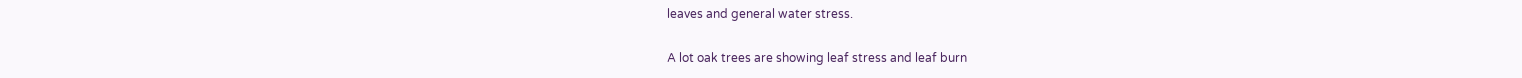leaves and general water stress.

A lot oak trees are showing leaf stress and leaf burn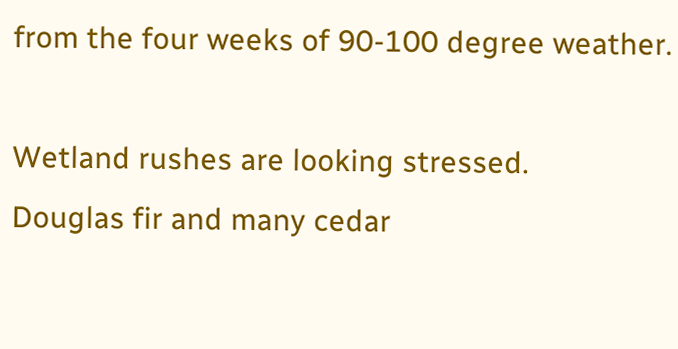from the four weeks of 90-100 degree weather.

Wetland rushes are looking stressed.
Douglas fir and many cedar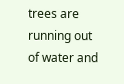trees are running out
of water and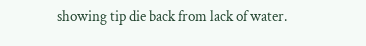showing tip die back from lack of water.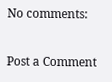No comments:

Post a Comment